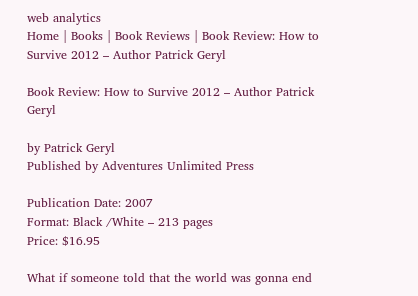web analytics
Home | Books | Book Reviews | Book Review: How to Survive 2012 – Author Patrick Geryl

Book Review: How to Survive 2012 – Author Patrick Geryl

by Patrick Geryl
Published by Adventures Unlimited Press

Publication Date: 2007
Format: Black /White – 213 pages
Price: $16.95

What if someone told that the world was gonna end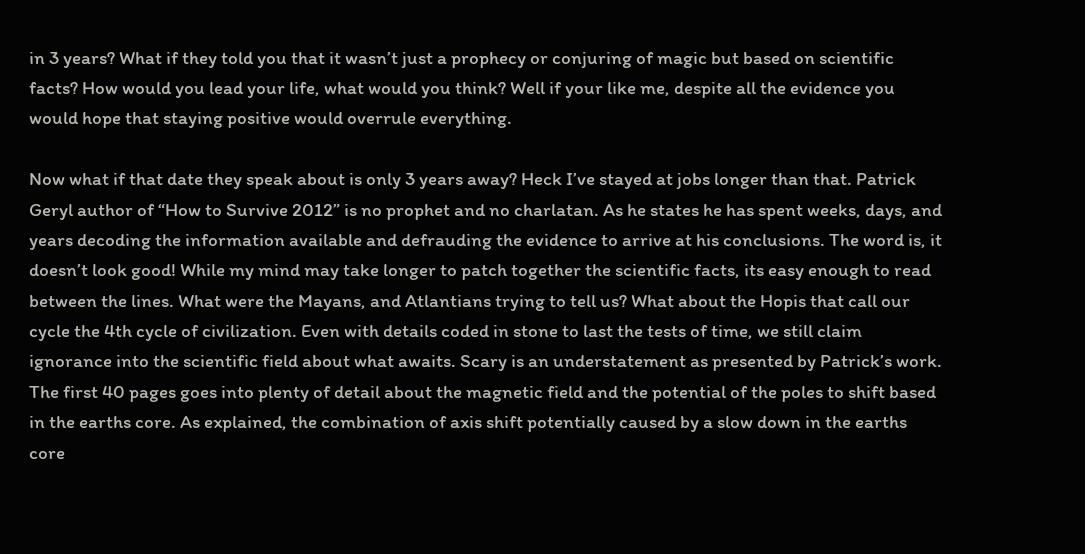in 3 years? What if they told you that it wasn’t just a prophecy or conjuring of magic but based on scientific facts? How would you lead your life, what would you think? Well if your like me, despite all the evidence you would hope that staying positive would overrule everything.

Now what if that date they speak about is only 3 years away? Heck I’ve stayed at jobs longer than that. Patrick Geryl author of “How to Survive 2012” is no prophet and no charlatan. As he states he has spent weeks, days, and years decoding the information available and defrauding the evidence to arrive at his conclusions. The word is, it doesn’t look good! While my mind may take longer to patch together the scientific facts, its easy enough to read between the lines. What were the Mayans, and Atlantians trying to tell us? What about the Hopis that call our cycle the 4th cycle of civilization. Even with details coded in stone to last the tests of time, we still claim ignorance into the scientific field about what awaits. Scary is an understatement as presented by Patrick’s work. The first 40 pages goes into plenty of detail about the magnetic field and the potential of the poles to shift based in the earths core. As explained, the combination of axis shift potentially caused by a slow down in the earths core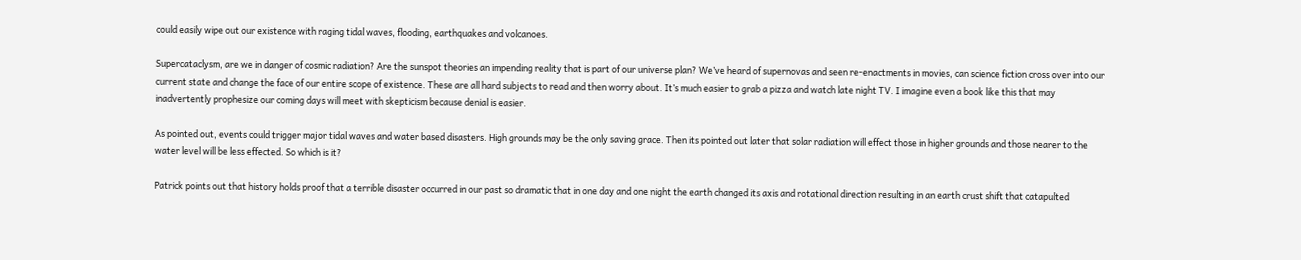could easily wipe out our existence with raging tidal waves, flooding, earthquakes and volcanoes.

Supercataclysm, are we in danger of cosmic radiation? Are the sunspot theories an impending reality that is part of our universe plan? We’ve heard of supernovas and seen re-enactments in movies, can science fiction cross over into our current state and change the face of our entire scope of existence. These are all hard subjects to read and then worry about. It’s much easier to grab a pizza and watch late night TV. I imagine even a book like this that may inadvertently prophesize our coming days will meet with skepticism because denial is easier.

As pointed out, events could trigger major tidal waves and water based disasters. High grounds may be the only saving grace. Then its pointed out later that solar radiation will effect those in higher grounds and those nearer to the water level will be less effected. So which is it?

Patrick points out that history holds proof that a terrible disaster occurred in our past so dramatic that in one day and one night the earth changed its axis and rotational direction resulting in an earth crust shift that catapulted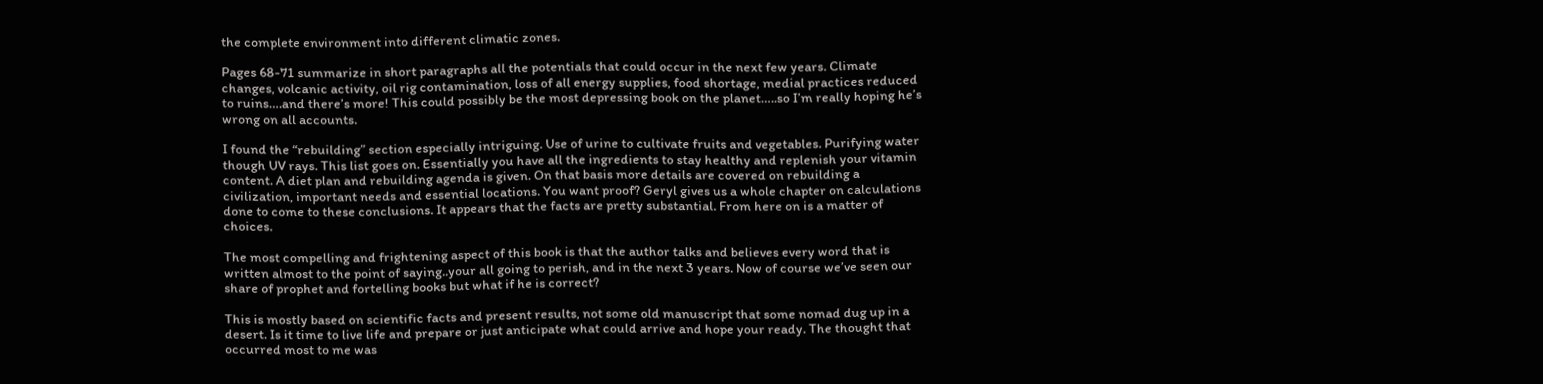the complete environment into different climatic zones.

Pages 68-71 summarize in short paragraphs all the potentials that could occur in the next few years. Climate changes, volcanic activity, oil rig contamination, loss of all energy supplies, food shortage, medial practices reduced to ruins….and there’s more! This could possibly be the most depressing book on the planet…..so I’m really hoping he’s wrong on all accounts.

I found the “rebuilding” section especially intriguing. Use of urine to cultivate fruits and vegetables. Purifying water though UV rays. This list goes on. Essentially you have all the ingredients to stay healthy and replenish your vitamin content. A diet plan and rebuilding agenda is given. On that basis more details are covered on rebuilding a civilization, important needs and essential locations. You want proof? Geryl gives us a whole chapter on calculations done to come to these conclusions. It appears that the facts are pretty substantial. From here on is a matter of choices.

The most compelling and frightening aspect of this book is that the author talks and believes every word that is written almost to the point of saying..your all going to perish, and in the next 3 years. Now of course we’ve seen our share of prophet and fortelling books but what if he is correct?

This is mostly based on scientific facts and present results, not some old manuscript that some nomad dug up in a desert. Is it time to live life and prepare or just anticipate what could arrive and hope your ready. The thought that occurred most to me was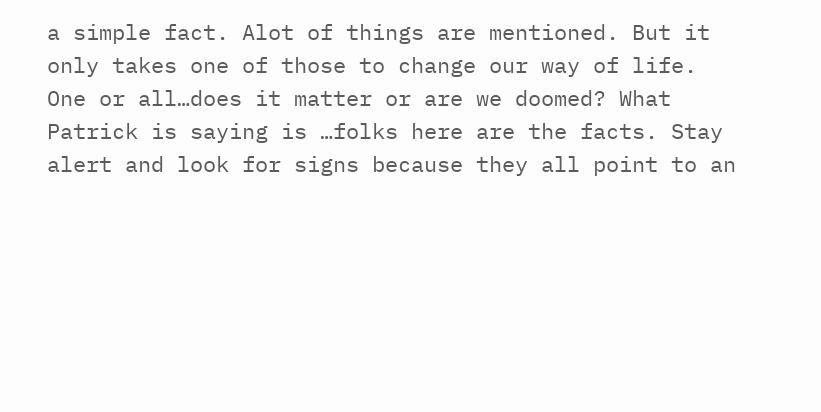a simple fact. Alot of things are mentioned. But it only takes one of those to change our way of life. One or all…does it matter or are we doomed? What Patrick is saying is …folks here are the facts. Stay alert and look for signs because they all point to an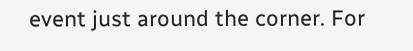event just around the corner. For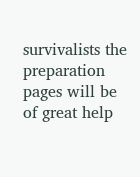survivalists the preparation pages will be of great help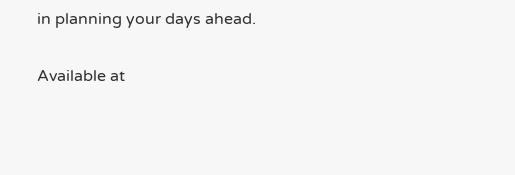in planning your days ahead.

Available at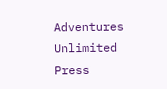Adventures Unlimited Press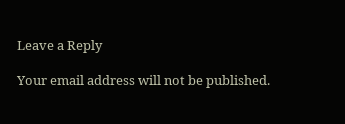Leave a Reply

Your email address will not be published.